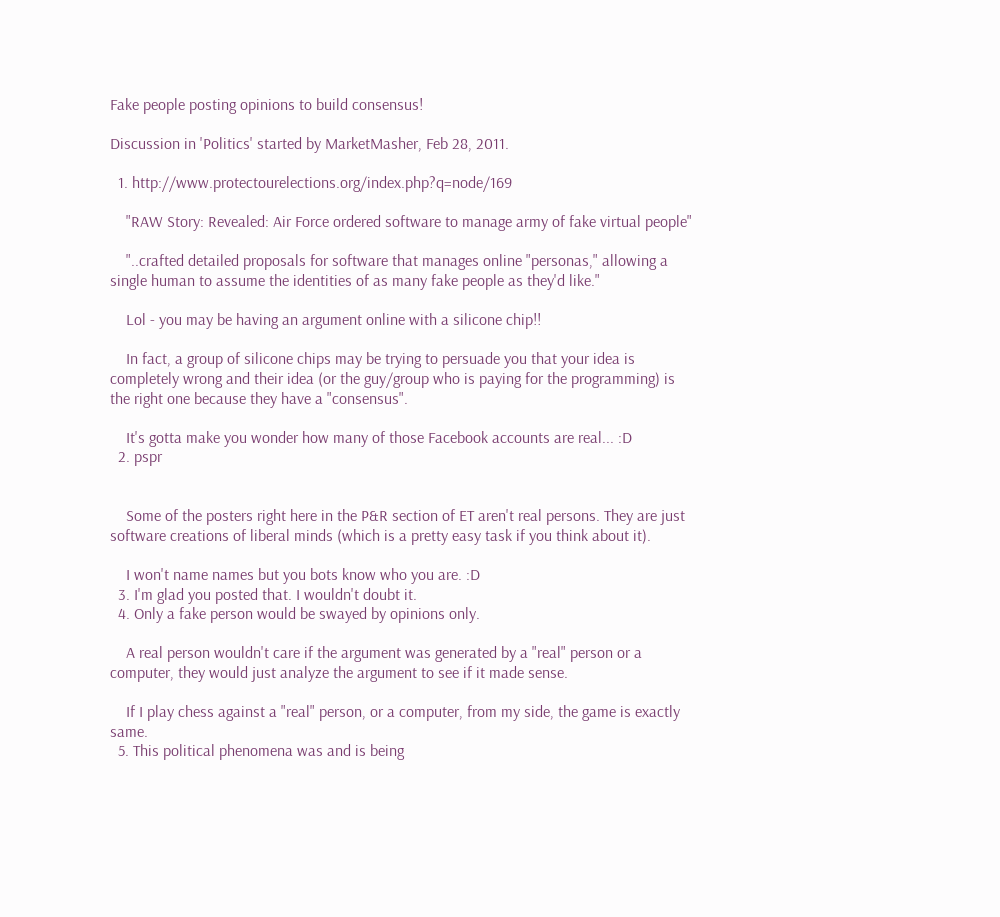Fake people posting opinions to build consensus!

Discussion in 'Politics' started by MarketMasher, Feb 28, 2011.

  1. http://www.protectourelections.org/index.php?q=node/169

    "RAW Story: Revealed: Air Force ordered software to manage army of fake virtual people"

    "..crafted detailed proposals for software that manages online "personas," allowing a single human to assume the identities of as many fake people as they'd like."

    Lol - you may be having an argument online with a silicone chip!!

    In fact, a group of silicone chips may be trying to persuade you that your idea is completely wrong and their idea (or the guy/group who is paying for the programming) is the right one because they have a "consensus".

    It's gotta make you wonder how many of those Facebook accounts are real... :D
  2. pspr


    Some of the posters right here in the P&R section of ET aren't real persons. They are just software creations of liberal minds (which is a pretty easy task if you think about it).

    I won't name names but you bots know who you are. :D
  3. I'm glad you posted that. I wouldn't doubt it.
  4. Only a fake person would be swayed by opinions only.

    A real person wouldn't care if the argument was generated by a "real" person or a computer, they would just analyze the argument to see if it made sense.

    If I play chess against a "real" person, or a computer, from my side, the game is exactly same.
  5. This political phenomena was and is being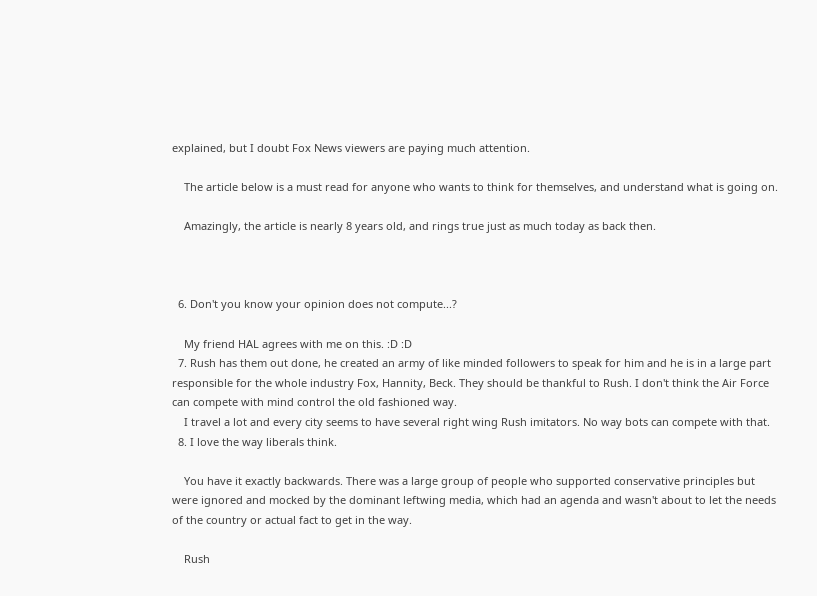explained, but I doubt Fox News viewers are paying much attention.

    The article below is a must read for anyone who wants to think for themselves, and understand what is going on.

    Amazingly, the article is nearly 8 years old, and rings true just as much today as back then.



  6. Don't you know your opinion does not compute...?

    My friend HAL agrees with me on this. :D :D
  7. Rush has them out done, he created an army of like minded followers to speak for him and he is in a large part responsible for the whole industry Fox, Hannity, Beck. They should be thankful to Rush. I don't think the Air Force can compete with mind control the old fashioned way.
    I travel a lot and every city seems to have several right wing Rush imitators. No way bots can compete with that.
  8. I love the way liberals think.

    You have it exactly backwards. There was a large group of people who supported conservative principles but were ignored and mocked by the dominant leftwing media, which had an agenda and wasn't about to let the needs of the country or actual fact to get in the way.

    Rush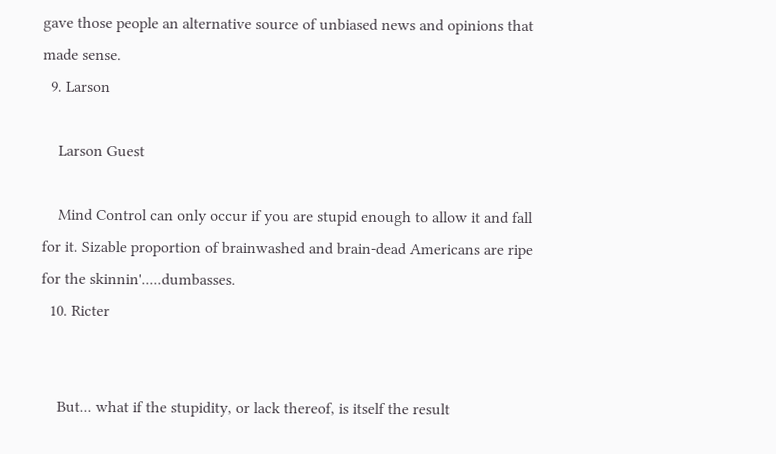gave those people an alternative source of unbiased news and opinions that made sense.
  9. Larson

    Larson Guest

    Mind Control can only occur if you are stupid enough to allow it and fall for it. Sizable proportion of brainwashed and brain-dead Americans are ripe for the skinnin'.....dumbasses.
  10. Ricter


    But... what if the stupidity, or lack thereof, is itself the result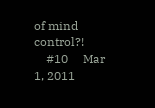of mind control?!
    #10     Mar 1, 2011